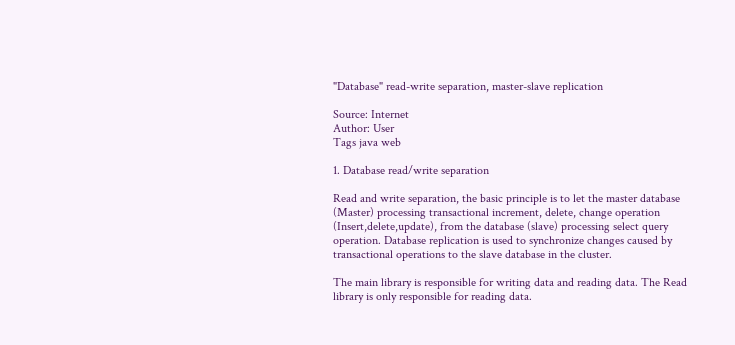"Database" read-write separation, master-slave replication

Source: Internet
Author: User
Tags java web

1. Database read/write separation

Read and write separation, the basic principle is to let the master database (Master) processing transactional increment, delete, change operation (Insert,delete,update), from the database (slave) processing select query operation. Database replication is used to synchronize changes caused by transactional operations to the slave database in the cluster.

The main library is responsible for writing data and reading data. The Read library is only responsible for reading data.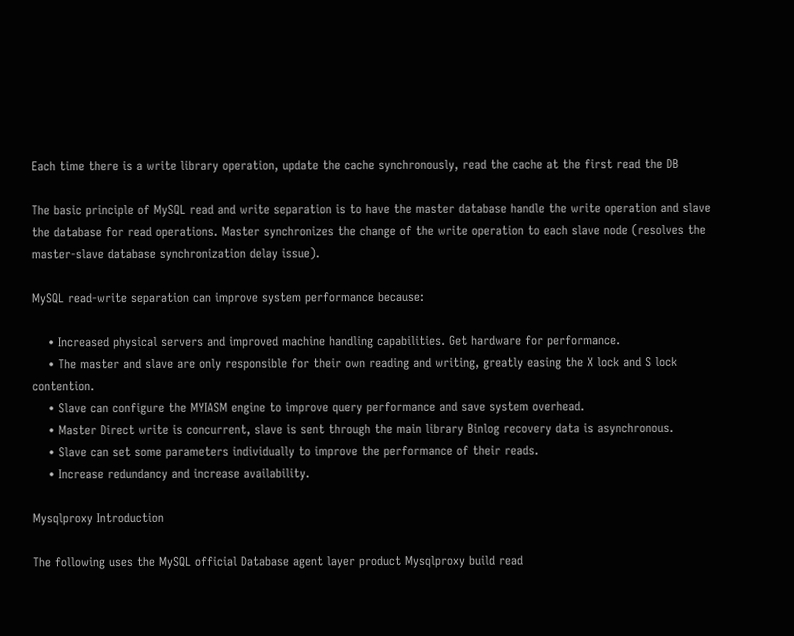Each time there is a write library operation, update the cache synchronously, read the cache at the first read the DB

The basic principle of MySQL read and write separation is to have the master database handle the write operation and slave the database for read operations. Master synchronizes the change of the write operation to each slave node (resolves the master-slave database synchronization delay issue).

MySQL read-write separation can improve system performance because:

    • Increased physical servers and improved machine handling capabilities. Get hardware for performance.
    • The master and slave are only responsible for their own reading and writing, greatly easing the X lock and S lock contention.
    • Slave can configure the MYIASM engine to improve query performance and save system overhead.
    • Master Direct write is concurrent, slave is sent through the main library Binlog recovery data is asynchronous.
    • Slave can set some parameters individually to improve the performance of their reads.
    • Increase redundancy and increase availability.

Mysqlproxy Introduction

The following uses the MySQL official Database agent layer product Mysqlproxy build read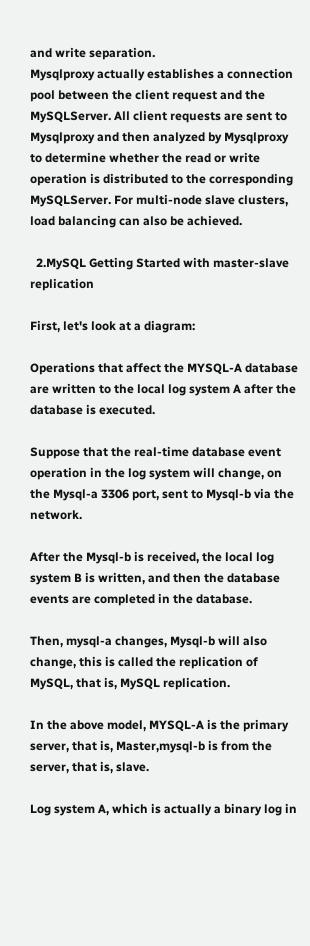and write separation.
Mysqlproxy actually establishes a connection pool between the client request and the MySQLServer. All client requests are sent to Mysqlproxy and then analyzed by Mysqlproxy to determine whether the read or write operation is distributed to the corresponding MySQLServer. For multi-node slave clusters, load balancing can also be achieved.

  2.MySQL Getting Started with master-slave replication

First, let's look at a diagram:

Operations that affect the MYSQL-A database are written to the local log system A after the database is executed.

Suppose that the real-time database event operation in the log system will change, on the Mysql-a 3306 port, sent to Mysql-b via the network.

After the Mysql-b is received, the local log system B is written, and then the database events are completed in the database.

Then, mysql-a changes, Mysql-b will also change, this is called the replication of MySQL, that is, MySQL replication.

In the above model, MYSQL-A is the primary server, that is, Master,mysql-b is from the server, that is, slave.

Log system A, which is actually a binary log in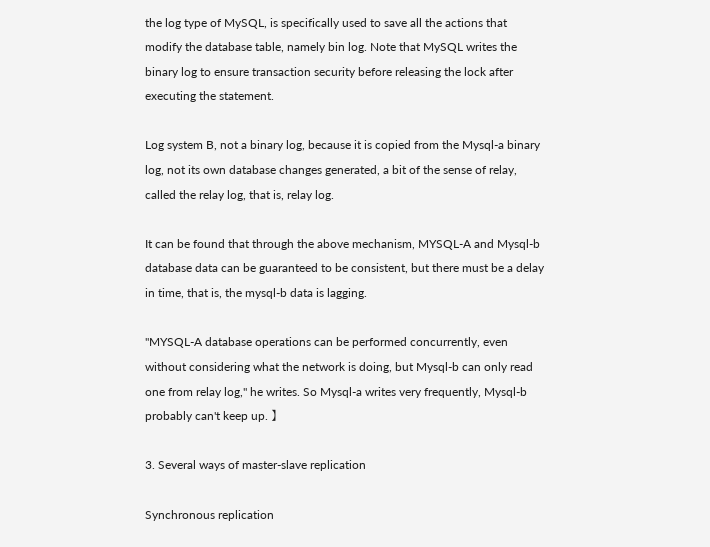the log type of MySQL, is specifically used to save all the actions that modify the database table, namely bin log. Note that MySQL writes the binary log to ensure transaction security before releasing the lock after executing the statement.

Log system B, not a binary log, because it is copied from the Mysql-a binary log, not its own database changes generated, a bit of the sense of relay, called the relay log, that is, relay log.

It can be found that through the above mechanism, MYSQL-A and Mysql-b database data can be guaranteed to be consistent, but there must be a delay in time, that is, the mysql-b data is lagging.

"MYSQL-A database operations can be performed concurrently, even without considering what the network is doing, but Mysql-b can only read one from relay log," he writes. So Mysql-a writes very frequently, Mysql-b probably can't keep up. 】

3. Several ways of master-slave replication

Synchronous replication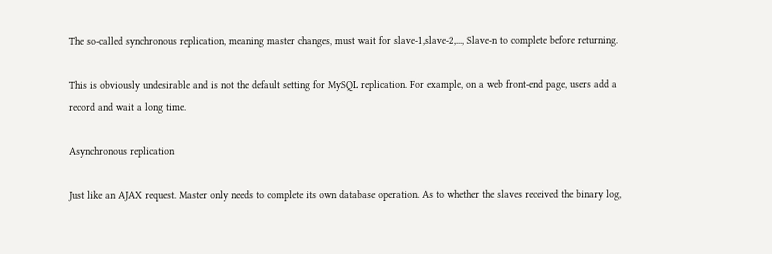The so-called synchronous replication, meaning master changes, must wait for slave-1,slave-2,..., Slave-n to complete before returning.

This is obviously undesirable and is not the default setting for MySQL replication. For example, on a web front-end page, users add a record and wait a long time.

Asynchronous replication

Just like an AJAX request. Master only needs to complete its own database operation. As to whether the slaves received the binary log,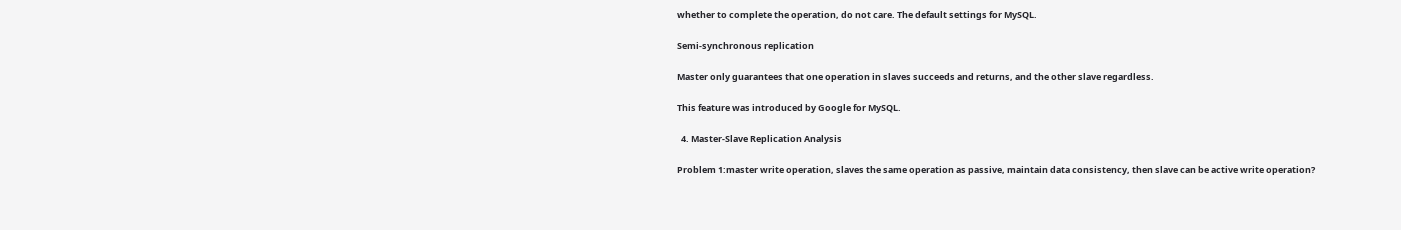whether to complete the operation, do not care. The default settings for MySQL.

Semi-synchronous replication

Master only guarantees that one operation in slaves succeeds and returns, and the other slave regardless.

This feature was introduced by Google for MySQL.

  4. Master-Slave Replication Analysis

Problem 1:master write operation, slaves the same operation as passive, maintain data consistency, then slave can be active write operation?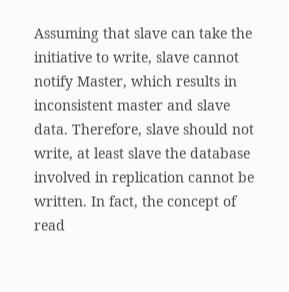Assuming that slave can take the initiative to write, slave cannot notify Master, which results in inconsistent master and slave data. Therefore, slave should not write, at least slave the database involved in replication cannot be written. In fact, the concept of read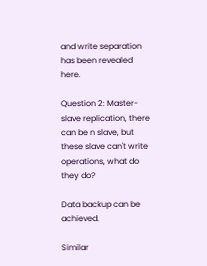and write separation has been revealed here.

Question 2: Master-slave replication, there can be n slave, but these slave can't write operations, what do they do?

Data backup can be achieved.

Similar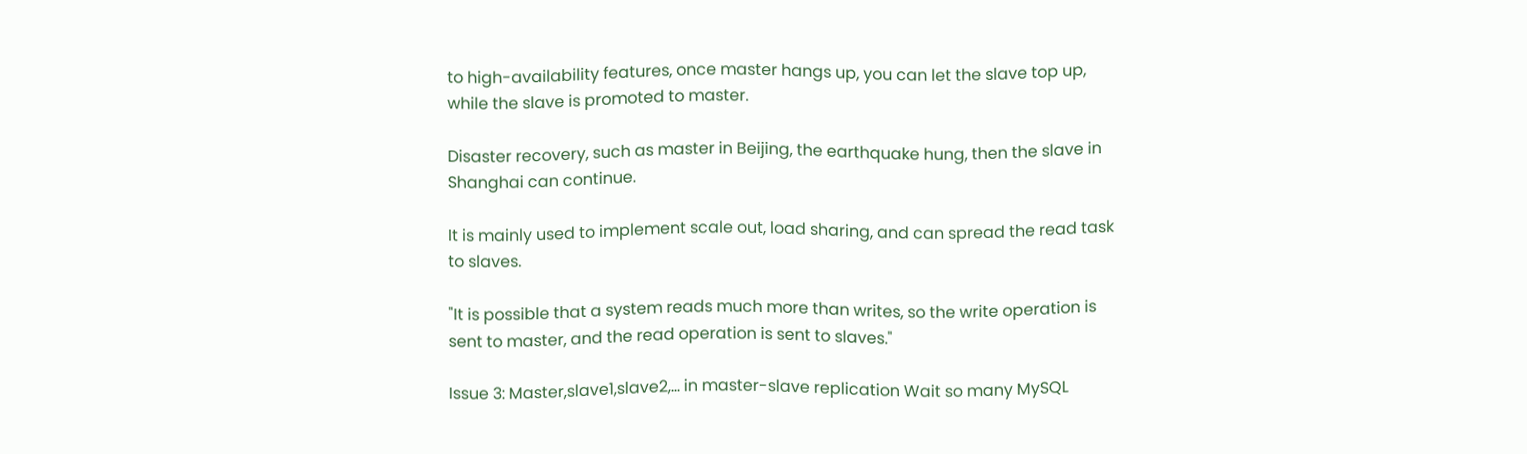to high-availability features, once master hangs up, you can let the slave top up, while the slave is promoted to master.

Disaster recovery, such as master in Beijing, the earthquake hung, then the slave in Shanghai can continue.

It is mainly used to implement scale out, load sharing, and can spread the read task to slaves.

"It is possible that a system reads much more than writes, so the write operation is sent to master, and the read operation is sent to slaves."

Issue 3: Master,slave1,slave2,... in master-slave replication Wait so many MySQL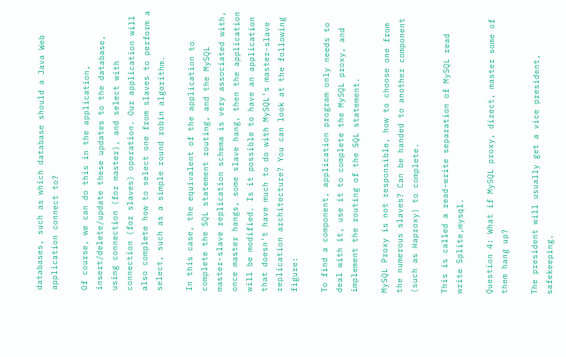databases, such as which database should a Java Web application connect to?

Of course, we can do this in the application, insert/delete/update these updates to the database, using connection (for master), and select with connection (for slaves) operation. Our application will also complete how to select one from slaves to perform a select, such as a simple round robin algorithm.

In this case, the equivalent of the application to complete the SQL statement routing, and the MySQL master-slave replication schema is very associated with, once master hangs, some slave hang, then the application will be modified. Is it possible to have an application that doesn't have much to do with MySQL's master-slave replication architecture? You can look at the following figure:

To find a component, application program only needs to deal with it, use it to complete the MySQL proxy, and implement the routing of the SQL statement.

MySQL Proxy is not responsible, how to choose one from the numerous slaves? Can be handed to another component (such as Haproxy) to complete.

This is called a read-write separation of MySQL read write Splite,mysql.

Question 4: What if MySQL proxy, direct, master some of them hang up?

The president will usually get a vice president, safekeeping.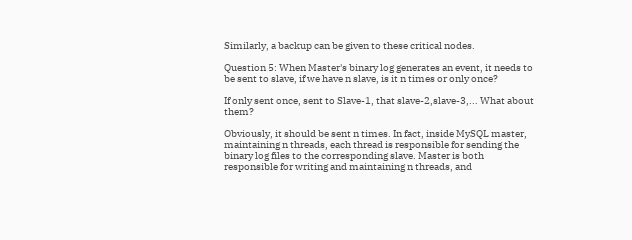Similarly, a backup can be given to these critical nodes.

Question 5: When Master's binary log generates an event, it needs to be sent to slave, if we have n slave, is it n times or only once?

If only sent once, sent to Slave-1, that slave-2,slave-3,... What about them?

Obviously, it should be sent n times. In fact, inside MySQL master, maintaining n threads, each thread is responsible for sending the binary log files to the corresponding slave. Master is both responsible for writing and maintaining n threads, and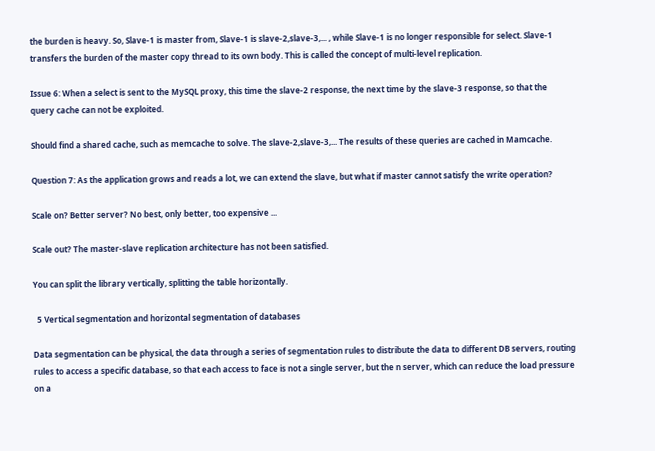the burden is heavy. So, Slave-1 is master from, Slave-1 is slave-2,slave-3,... , while Slave-1 is no longer responsible for select. Slave-1 transfers the burden of the master copy thread to its own body. This is called the concept of multi-level replication.

Issue 6: When a select is sent to the MySQL proxy, this time the slave-2 response, the next time by the slave-3 response, so that the query cache can not be exploited.

Should find a shared cache, such as memcache to solve. The slave-2,slave-3,... The results of these queries are cached in Mamcache.

Question 7: As the application grows and reads a lot, we can extend the slave, but what if master cannot satisfy the write operation?

Scale on? Better server? No best, only better, too expensive ...

Scale out? The master-slave replication architecture has not been satisfied.

You can split the library vertically, splitting the table horizontally.

  5 Vertical segmentation and horizontal segmentation of databases

Data segmentation can be physical, the data through a series of segmentation rules to distribute the data to different DB servers, routing rules to access a specific database, so that each access to face is not a single server, but the n server, which can reduce the load pressure on a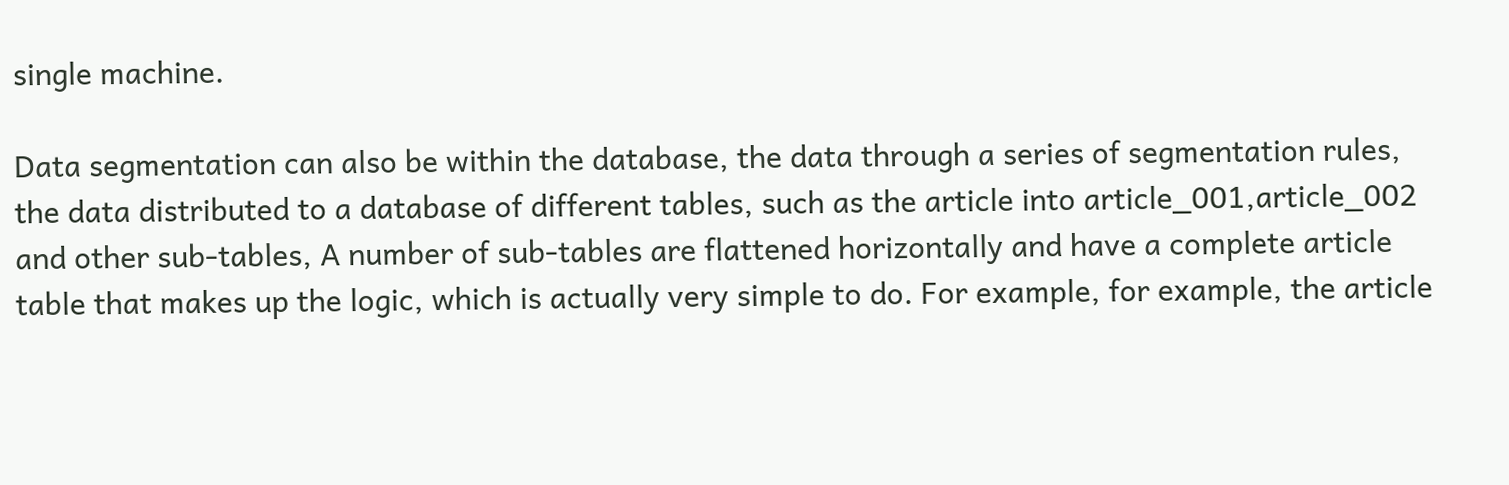single machine.

Data segmentation can also be within the database, the data through a series of segmentation rules, the data distributed to a database of different tables, such as the article into article_001,article_002 and other sub-tables, A number of sub-tables are flattened horizontally and have a complete article table that makes up the logic, which is actually very simple to do. For example, for example, the article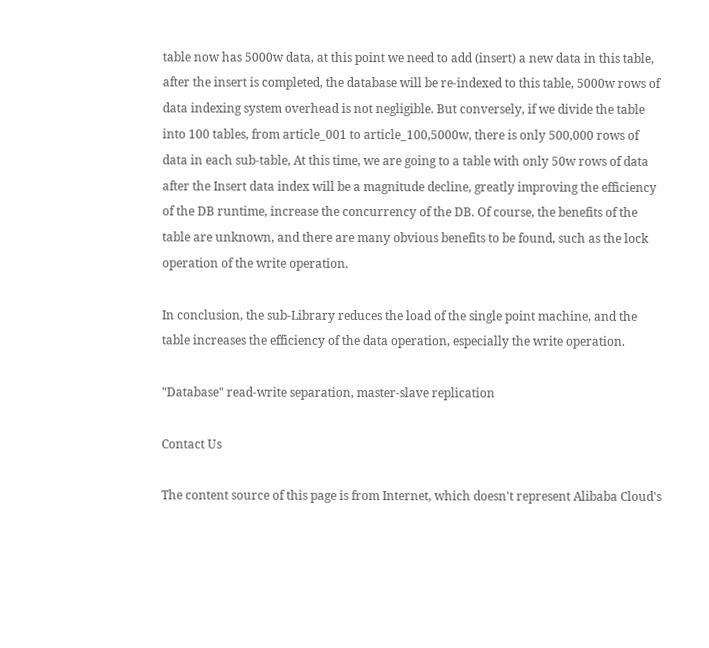table now has 5000w data, at this point we need to add (insert) a new data in this table, after the insert is completed, the database will be re-indexed to this table, 5000w rows of data indexing system overhead is not negligible. But conversely, if we divide the table into 100 tables, from article_001 to article_100,5000w, there is only 500,000 rows of data in each sub-table, At this time, we are going to a table with only 50w rows of data after the Insert data index will be a magnitude decline, greatly improving the efficiency of the DB runtime, increase the concurrency of the DB. Of course, the benefits of the table are unknown, and there are many obvious benefits to be found, such as the lock operation of the write operation.

In conclusion, the sub-Library reduces the load of the single point machine, and the table increases the efficiency of the data operation, especially the write operation.

"Database" read-write separation, master-slave replication

Contact Us

The content source of this page is from Internet, which doesn't represent Alibaba Cloud's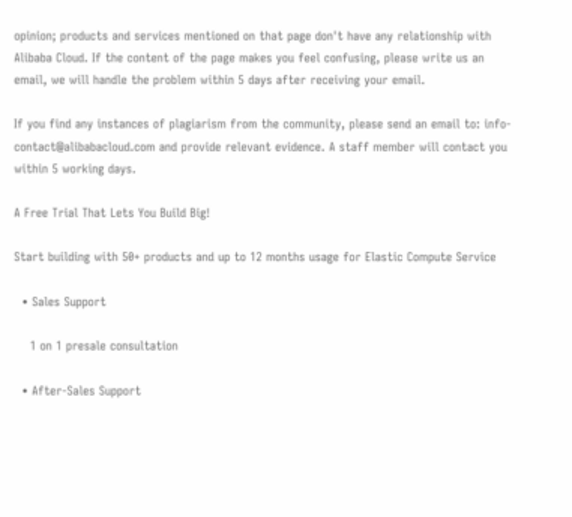opinion; products and services mentioned on that page don't have any relationship with Alibaba Cloud. If the content of the page makes you feel confusing, please write us an email, we will handle the problem within 5 days after receiving your email.

If you find any instances of plagiarism from the community, please send an email to: info-contact@alibabacloud.com and provide relevant evidence. A staff member will contact you within 5 working days.

A Free Trial That Lets You Build Big!

Start building with 50+ products and up to 12 months usage for Elastic Compute Service

  • Sales Support

    1 on 1 presale consultation

  • After-Sales Support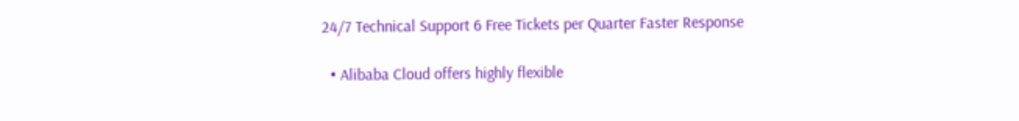24/7 Technical Support 6 Free Tickets per Quarter Faster Response

  • Alibaba Cloud offers highly flexible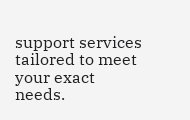support services tailored to meet your exact needs.